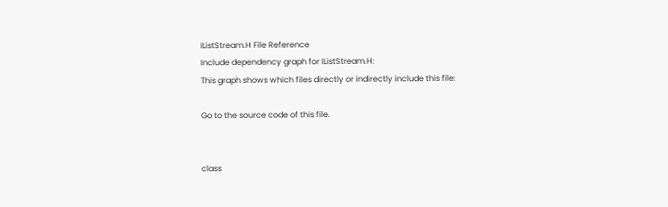IListStream.H File Reference
Include dependency graph for IListStream.H:
This graph shows which files directly or indirectly include this file:

Go to the source code of this file.


class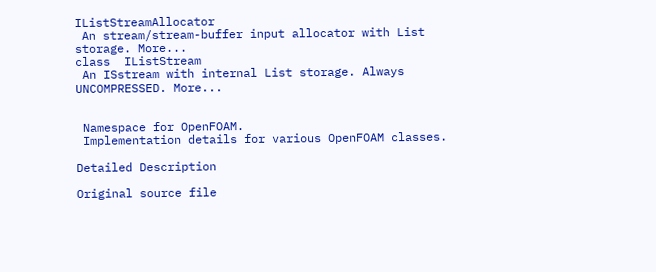IListStreamAllocator
 An stream/stream-buffer input allocator with List storage. More...
class  IListStream
 An ISstream with internal List storage. Always UNCOMPRESSED. More...


 Namespace for OpenFOAM.
 Implementation details for various OpenFOAM classes.

Detailed Description

Original source file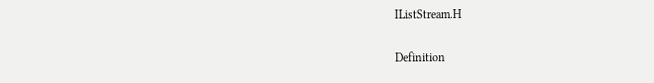IListStream.H

Definition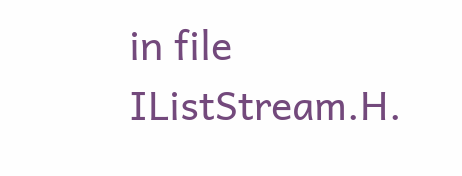in file IListStream.H.